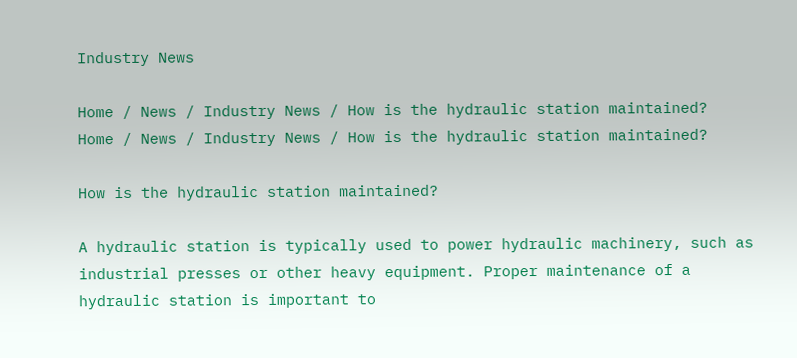Industry News

Home / News / Industry News / How is the hydraulic station maintained?
Home / News / Industry News / How is the hydraulic station maintained?

How is the hydraulic station maintained?

A hydraulic station is typically used to power hydraulic machinery, such as industrial presses or other heavy equipment. Proper maintenance of a hydraulic station is important to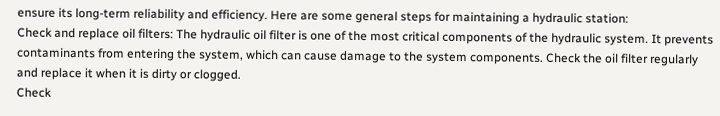ensure its long-term reliability and efficiency. Here are some general steps for maintaining a hydraulic station:
Check and replace oil filters: The hydraulic oil filter is one of the most critical components of the hydraulic system. It prevents contaminants from entering the system, which can cause damage to the system components. Check the oil filter regularly and replace it when it is dirty or clogged.
Check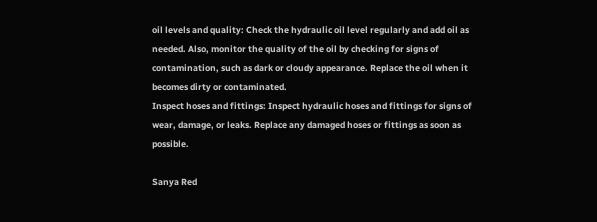oil levels and quality: Check the hydraulic oil level regularly and add oil as needed. Also, monitor the quality of the oil by checking for signs of contamination, such as dark or cloudy appearance. Replace the oil when it becomes dirty or contaminated.
Inspect hoses and fittings: Inspect hydraulic hoses and fittings for signs of wear, damage, or leaks. Replace any damaged hoses or fittings as soon as possible.

Sanya Red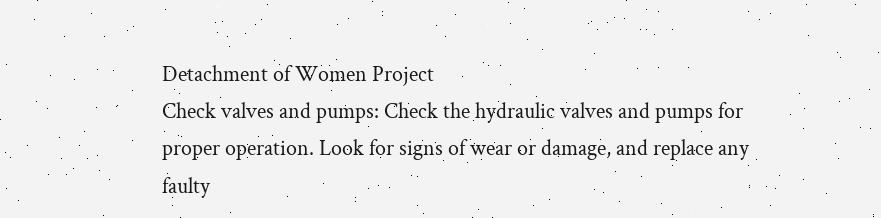Detachment of Women Project
Check valves and pumps: Check the hydraulic valves and pumps for proper operation. Look for signs of wear or damage, and replace any faulty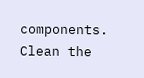components.
Clean the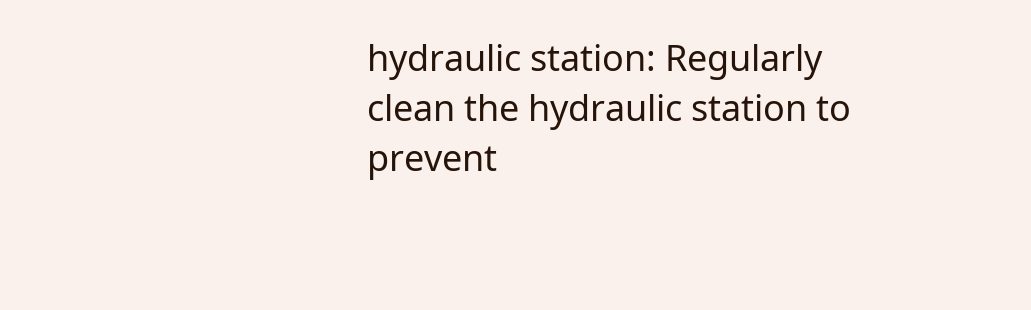hydraulic station: Regularly clean the hydraulic station to prevent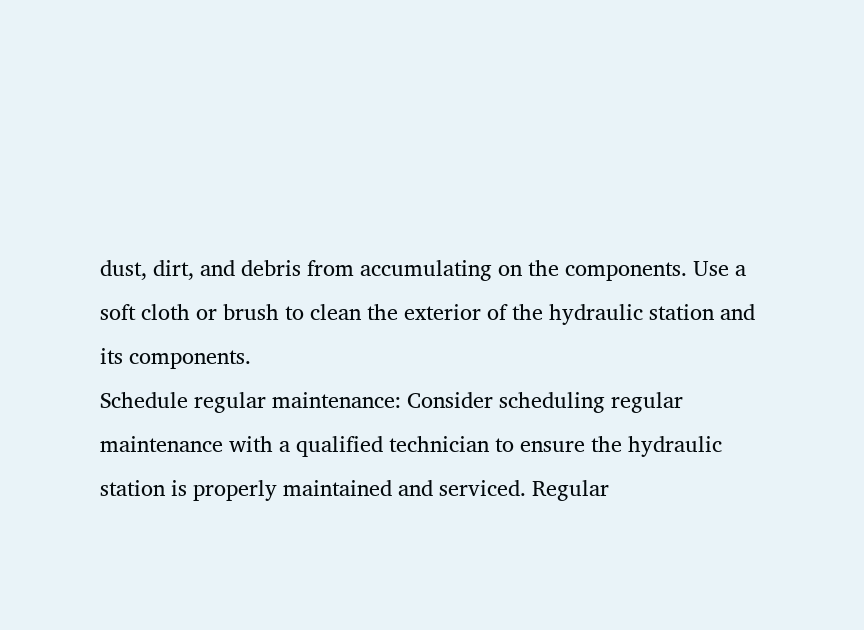dust, dirt, and debris from accumulating on the components. Use a soft cloth or brush to clean the exterior of the hydraulic station and its components.
Schedule regular maintenance: Consider scheduling regular maintenance with a qualified technician to ensure the hydraulic station is properly maintained and serviced. Regular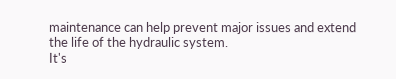maintenance can help prevent major issues and extend the life of the hydraulic system.
It's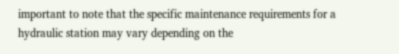important to note that the specific maintenance requirements for a hydraulic station may vary depending on the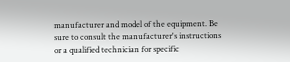manufacturer and model of the equipment. Be sure to consult the manufacturer's instructions or a qualified technician for specific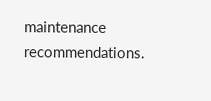maintenance recommendations.